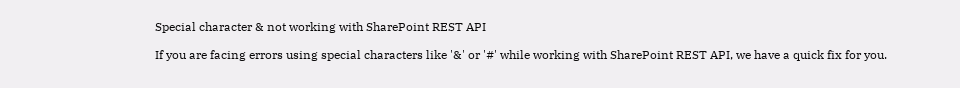Special character & not working with SharePoint REST API

If you are facing errors using special characters like '&' or '#' while working with SharePoint REST API, we have a quick fix for you.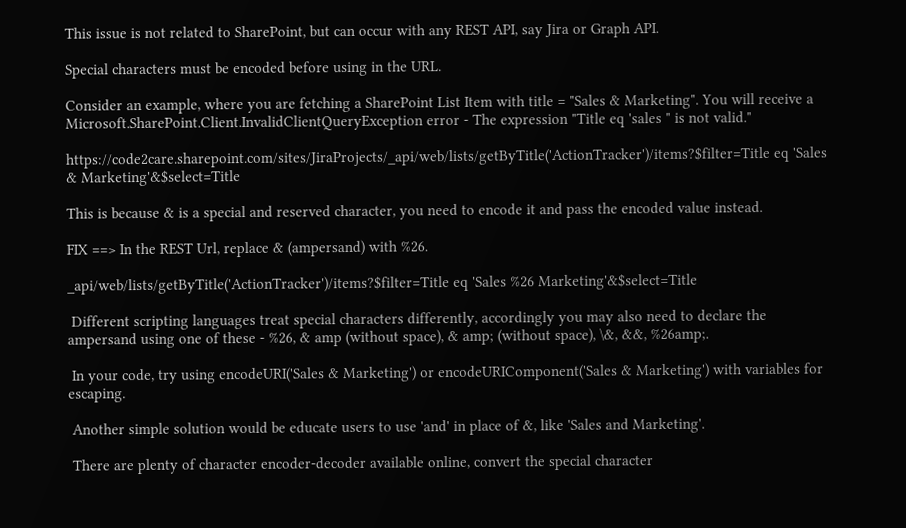This issue is not related to SharePoint, but can occur with any REST API, say Jira or Graph API.

Special characters must be encoded before using in the URL.

Consider an example, where you are fetching a SharePoint List Item with title = "Sales & Marketing". You will receive a Microsoft.SharePoint.Client.InvalidClientQueryException error - The expression "Title eq 'sales " is not valid."

https://code2care.sharepoint.com/sites/JiraProjects/_api/web/lists/getByTitle('ActionTracker')/items?$filter=Title eq 'Sales & Marketing'&$select=Title

This is because & is a special and reserved character, you need to encode it and pass the encoded value instead.

FIX ==> In the REST Url, replace & (ampersand) with %26.

_api/web/lists/getByTitle('ActionTracker')/items?$filter=Title eq 'Sales %26 Marketing'&$select=Title

 Different scripting languages treat special characters differently, accordingly you may also need to declare the ampersand using one of these - %26, & amp (without space), & amp; (without space), \&, &&, %26amp;.

 In your code, try using encodeURI('Sales & Marketing') or encodeURIComponent('Sales & Marketing') with variables for escaping.

 Another simple solution would be educate users to use 'and' in place of &, like 'Sales and Marketing'.

 There are plenty of character encoder-decoder available online, convert the special character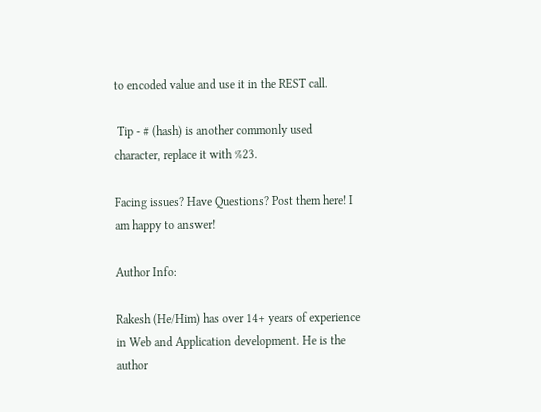to encoded value and use it in the REST call.

 Tip - # (hash) is another commonly used character, replace it with %23.

Facing issues? Have Questions? Post them here! I am happy to answer!

Author Info:

Rakesh (He/Him) has over 14+ years of experience in Web and Application development. He is the author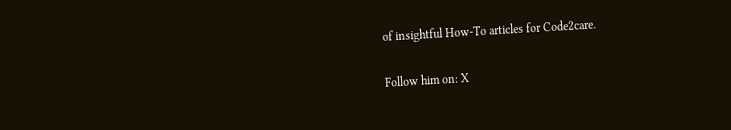of insightful How-To articles for Code2care.

Follow him on: X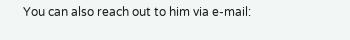You can also reach out to him via e-mail: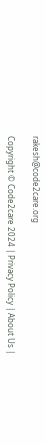rakesh@code2care.org

Copyright © Code2care 2024 | Privacy Policy | About Us |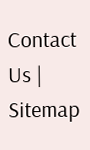Contact Us | Sitemap